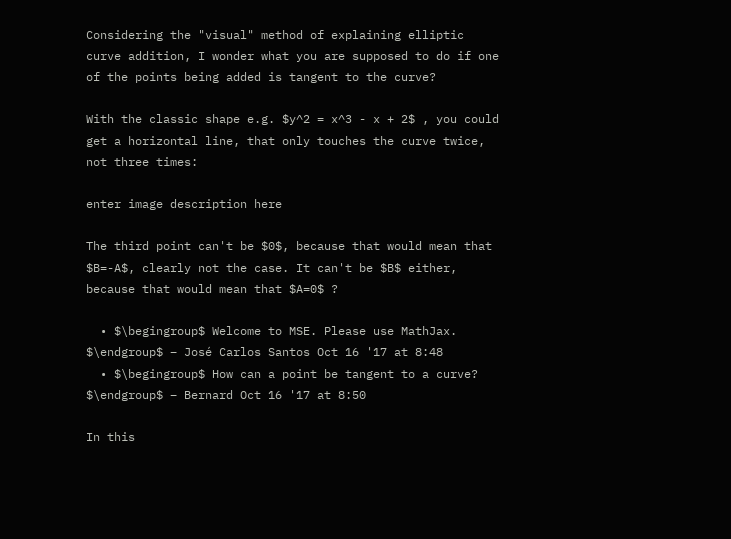Considering the "visual" method of explaining elliptic curve addition, I wonder what you are supposed to do if one of the points being added is tangent to the curve?

With the classic shape e.g. $y^2 = x^3 - x + 2$ , you could get a horizontal line, that only touches the curve twice, not three times:

enter image description here

The third point can't be $0$, because that would mean that $B=-A$, clearly not the case. It can't be $B$ either, because that would mean that $A=0$ ?

  • $\begingroup$ Welcome to MSE. Please use MathJax. $\endgroup$ – José Carlos Santos Oct 16 '17 at 8:48
  • $\begingroup$ How can a point be tangent to a curve? $\endgroup$ – Bernard Oct 16 '17 at 8:50

In this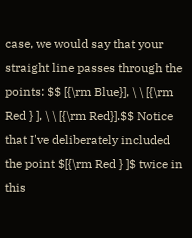case, we would say that your straight line passes through the points: $$ [{\rm Blue}], \ \ [{\rm Red } ], \ \ [{\rm Red}].$$ Notice that I've deliberately included the point $[{\rm Red } ]$ twice in this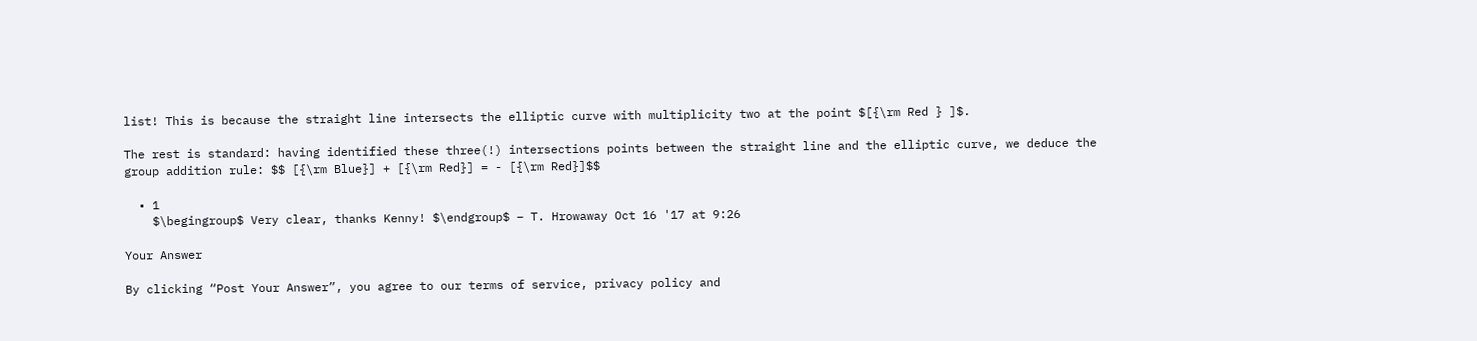list! This is because the straight line intersects the elliptic curve with multiplicity two at the point $[{\rm Red } ]$.

The rest is standard: having identified these three(!) intersections points between the straight line and the elliptic curve, we deduce the group addition rule: $$ [{\rm Blue}] + [{\rm Red}] = - [{\rm Red}]$$

  • 1
    $\begingroup$ Very clear, thanks Kenny! $\endgroup$ – T. Hrowaway Oct 16 '17 at 9:26

Your Answer

By clicking “Post Your Answer”, you agree to our terms of service, privacy policy and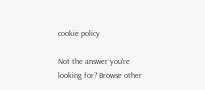cookie policy

Not the answer you're looking for? Browse other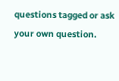questions tagged or ask your own question.